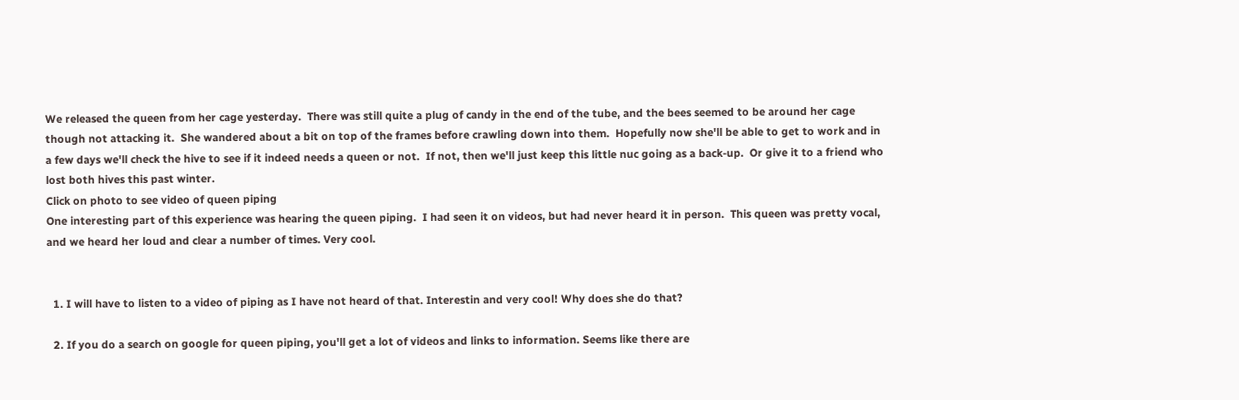We released the queen from her cage yesterday.  There was still quite a plug of candy in the end of the tube, and the bees seemed to be around her cage though not attacking it.  She wandered about a bit on top of the frames before crawling down into them.  Hopefully now she'll be able to get to work and in a few days we'll check the hive to see if it indeed needs a queen or not.  If not, then we'll just keep this little nuc going as a back-up.  Or give it to a friend who lost both hives this past winter.
Click on photo to see video of queen piping
One interesting part of this experience was hearing the queen piping.  I had seen it on videos, but had never heard it in person.  This queen was pretty vocal, and we heard her loud and clear a number of times. Very cool.


  1. I will have to listen to a video of piping as I have not heard of that. Interestin and very cool! Why does she do that?

  2. If you do a search on google for queen piping, you'll get a lot of videos and links to information. Seems like there are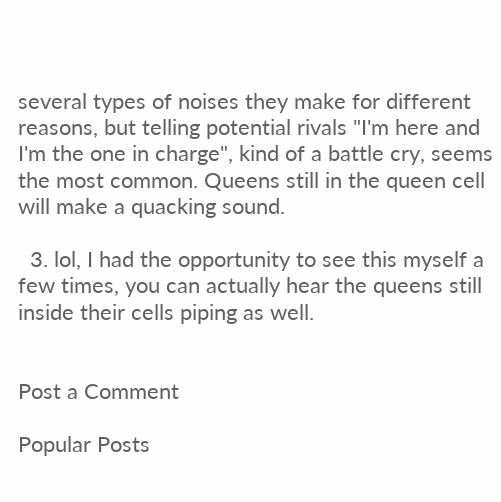several types of noises they make for different reasons, but telling potential rivals "I'm here and I'm the one in charge", kind of a battle cry, seems the most common. Queens still in the queen cell will make a quacking sound.

  3. lol, I had the opportunity to see this myself a few times, you can actually hear the queens still inside their cells piping as well.


Post a Comment

Popular Posts